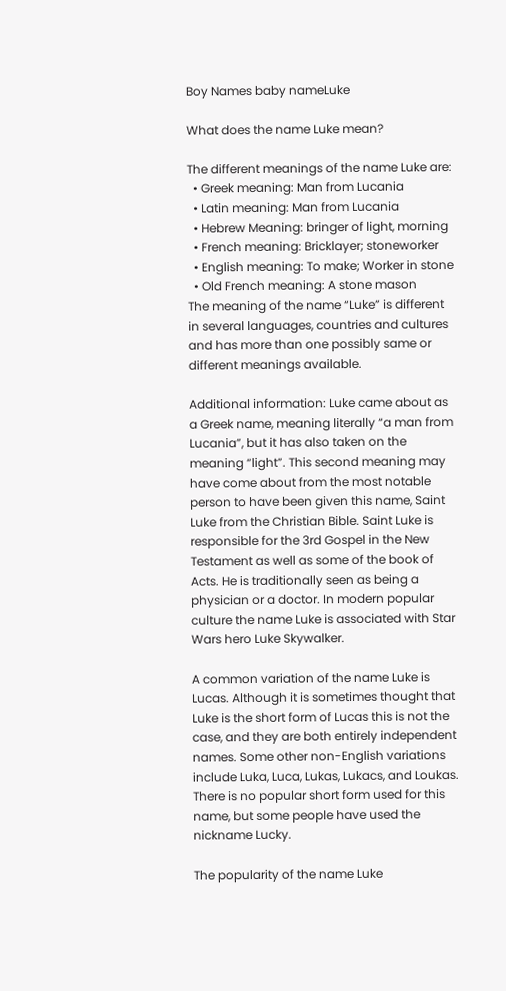Boy Names baby nameLuke

What does the name Luke mean?

The different meanings of the name Luke are:
  • Greek meaning: Man from Lucania
  • Latin meaning: Man from Lucania
  • Hebrew Meaning: bringer of light, morning
  • French meaning: Bricklayer; stoneworker
  • English meaning: To make; Worker in stone
  • Old French meaning: A stone mason
The meaning of the name “Luke” is different in several languages, countries and cultures and has more than one possibly same or different meanings available.

Additional information: Luke came about as a Greek name, meaning literally “a man from Lucania”, but it has also taken on the meaning “light”. This second meaning may have come about from the most notable person to have been given this name, Saint Luke from the Christian Bible. Saint Luke is responsible for the 3rd Gospel in the New Testament as well as some of the book of Acts. He is traditionally seen as being a physician or a doctor. In modern popular culture the name Luke is associated with Star Wars hero Luke Skywalker.

A common variation of the name Luke is Lucas. Although it is sometimes thought that Luke is the short form of Lucas this is not the case, and they are both entirely independent names. Some other non-English variations include Luka, Luca, Lukas, Lukacs, and Loukas. There is no popular short form used for this name, but some people have used the nickname Lucky.

The popularity of the name Luke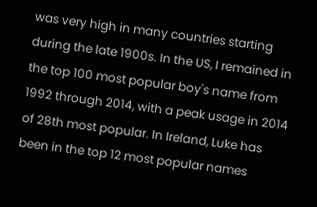was very high in many countries starting during the late 1900s. In the US, I remained in the top 100 most popular boy's name from 1992 through 2014, with a peak usage in 2014 of 28th most popular. In Ireland, Luke has been in the top 12 most popular names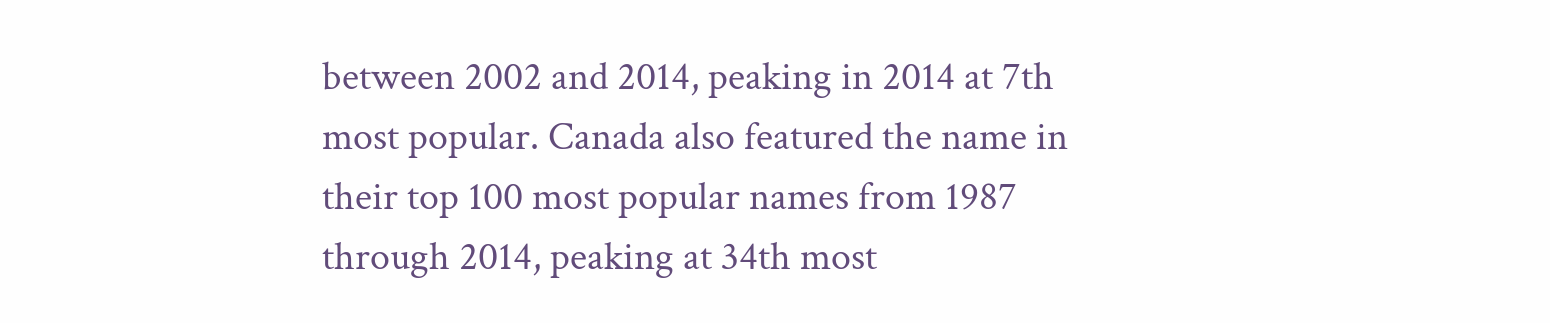between 2002 and 2014, peaking in 2014 at 7th most popular. Canada also featured the name in their top 100 most popular names from 1987 through 2014, peaking at 34th most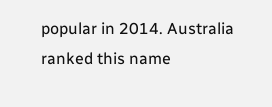popular in 2014. Australia ranked this name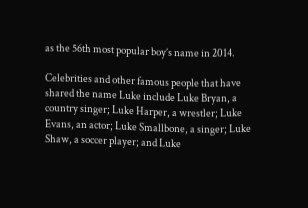as the 56th most popular boy’s name in 2014.

Celebrities and other famous people that have shared the name Luke include Luke Bryan, a country singer; Luke Harper, a wrestler; Luke Evans, an actor; Luke Smallbone, a singer; Luke Shaw, a soccer player; and Luke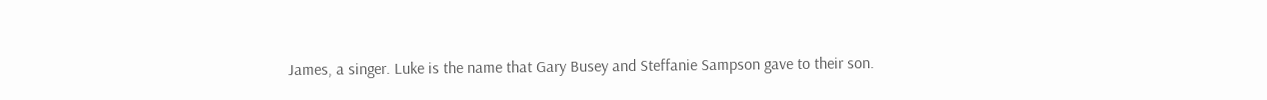James, a singer. Luke is the name that Gary Busey and Steffanie Sampson gave to their son.